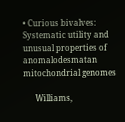• Curious bivalves: Systematic utility and unusual properties of anomalodesmatan mitochondrial genomes

      Williams,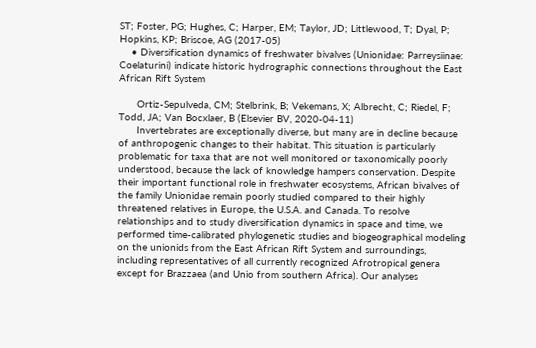ST; Foster, PG; Hughes, C; Harper, EM; Taylor, JD; Littlewood, T; Dyal, P; Hopkins, KP; Briscoe, AG (2017-05)
    • Diversification dynamics of freshwater bivalves (Unionidae: Parreysiinae: Coelaturini) indicate historic hydrographic connections throughout the East African Rift System

      Ortiz-Sepulveda, CM; Stelbrink, B; Vekemans, X; Albrecht, C; Riedel, F; Todd, JA; Van Bocxlaer, B (Elsevier BV, 2020-04-11)
      Invertebrates are exceptionally diverse, but many are in decline because of anthropogenic changes to their habitat. This situation is particularly problematic for taxa that are not well monitored or taxonomically poorly understood, because the lack of knowledge hampers conservation. Despite their important functional role in freshwater ecosystems, African bivalves of the family Unionidae remain poorly studied compared to their highly threatened relatives in Europe, the U.S.A. and Canada. To resolve relationships and to study diversification dynamics in space and time, we performed time-calibrated phylogenetic studies and biogeographical modeling on the unionids from the East African Rift System and surroundings, including representatives of all currently recognized Afrotropical genera except for Brazzaea (and Unio from southern Africa). Our analyses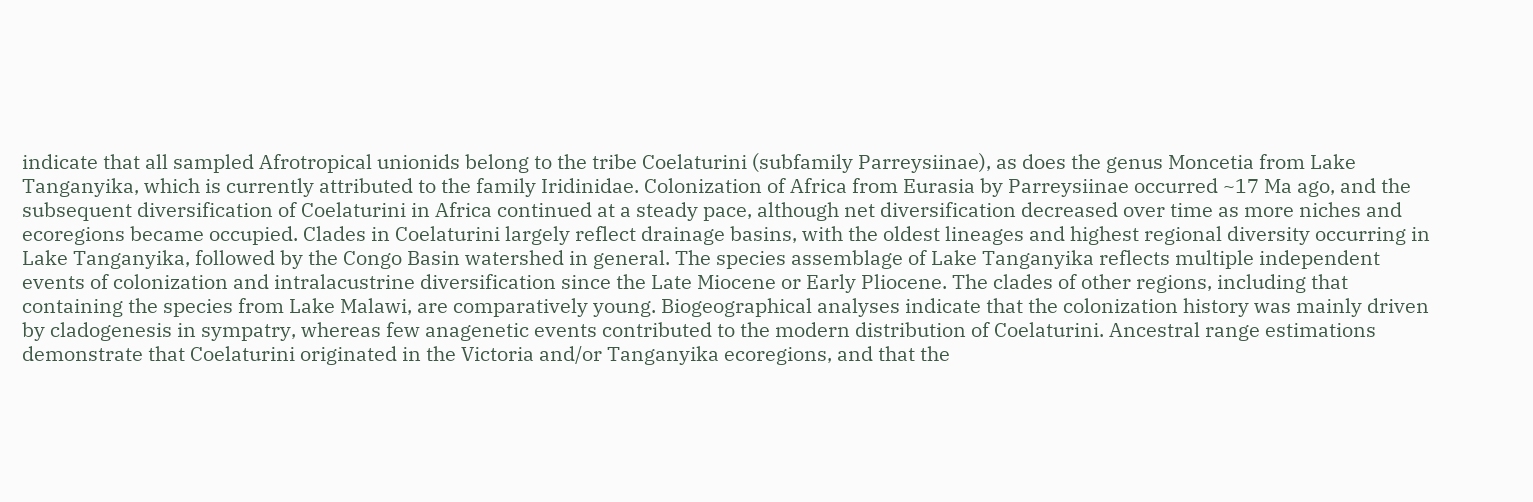indicate that all sampled Afrotropical unionids belong to the tribe Coelaturini (subfamily Parreysiinae), as does the genus Moncetia from Lake Tanganyika, which is currently attributed to the family Iridinidae. Colonization of Africa from Eurasia by Parreysiinae occurred ~17 Ma ago, and the subsequent diversification of Coelaturini in Africa continued at a steady pace, although net diversification decreased over time as more niches and ecoregions became occupied. Clades in Coelaturini largely reflect drainage basins, with the oldest lineages and highest regional diversity occurring in Lake Tanganyika, followed by the Congo Basin watershed in general. The species assemblage of Lake Tanganyika reflects multiple independent events of colonization and intralacustrine diversification since the Late Miocene or Early Pliocene. The clades of other regions, including that containing the species from Lake Malawi, are comparatively young. Biogeographical analyses indicate that the colonization history was mainly driven by cladogenesis in sympatry, whereas few anagenetic events contributed to the modern distribution of Coelaturini. Ancestral range estimations demonstrate that Coelaturini originated in the Victoria and/or Tanganyika ecoregions, and that the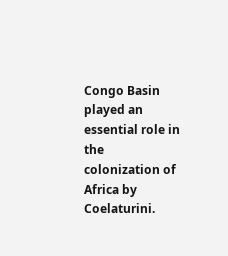Congo Basin played an essential role in the colonization of Africa by Coelaturini.